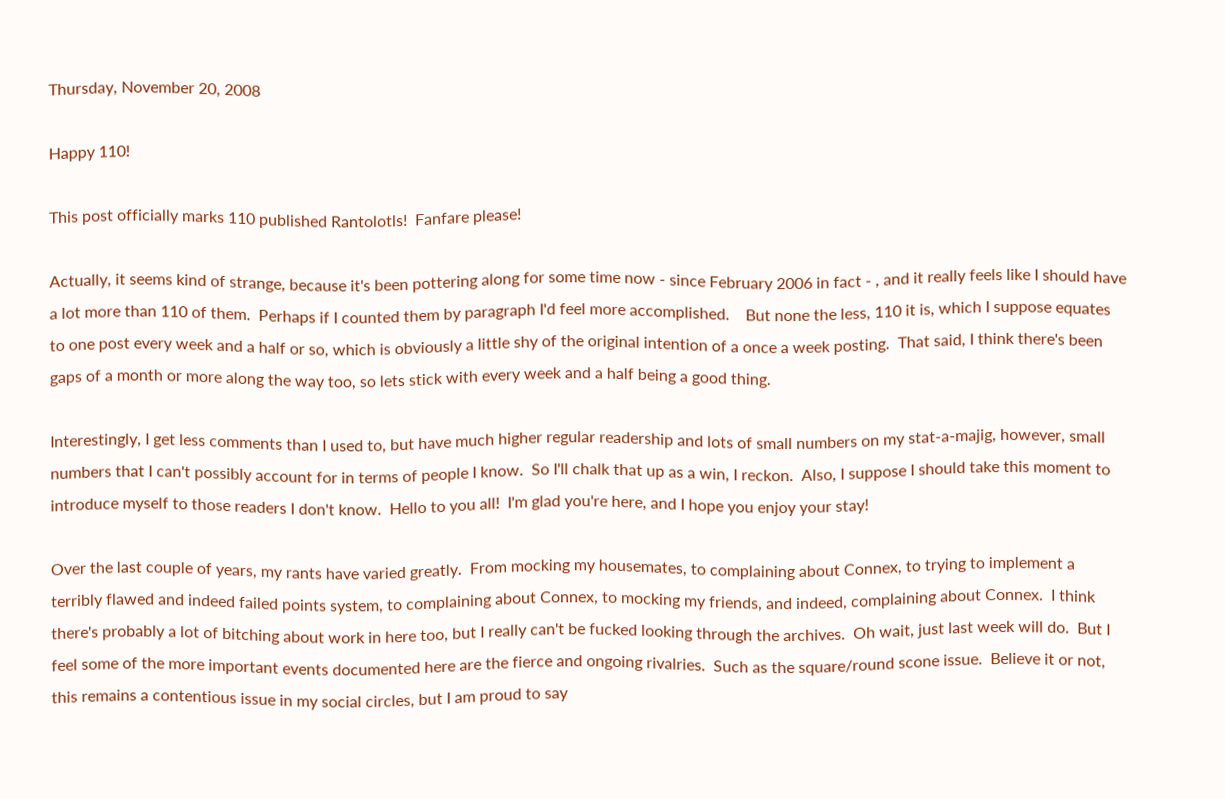Thursday, November 20, 2008

Happy 110!

This post officially marks 110 published Rantolotls!  Fanfare please!

Actually, it seems kind of strange, because it's been pottering along for some time now - since February 2006 in fact - , and it really feels like I should have a lot more than 110 of them.  Perhaps if I counted them by paragraph I'd feel more accomplished.    But none the less, 110 it is, which I suppose equates to one post every week and a half or so, which is obviously a little shy of the original intention of a once a week posting.  That said, I think there's been gaps of a month or more along the way too, so lets stick with every week and a half being a good thing.

Interestingly, I get less comments than I used to, but have much higher regular readership and lots of small numbers on my stat-a-majig, however, small numbers that I can't possibly account for in terms of people I know.  So I'll chalk that up as a win, I reckon.  Also, I suppose I should take this moment to introduce myself to those readers I don't know.  Hello to you all!  I'm glad you're here, and I hope you enjoy your stay!

Over the last couple of years, my rants have varied greatly.  From mocking my housemates, to complaining about Connex, to trying to implement a terribly flawed and indeed failed points system, to complaining about Connex, to mocking my friends, and indeed, complaining about Connex.  I think there's probably a lot of bitching about work in here too, but I really can't be fucked looking through the archives.  Oh wait, just last week will do.  But I feel some of the more important events documented here are the fierce and ongoing rivalries.  Such as the square/round scone issue.  Believe it or not, this remains a contentious issue in my social circles, but I am proud to say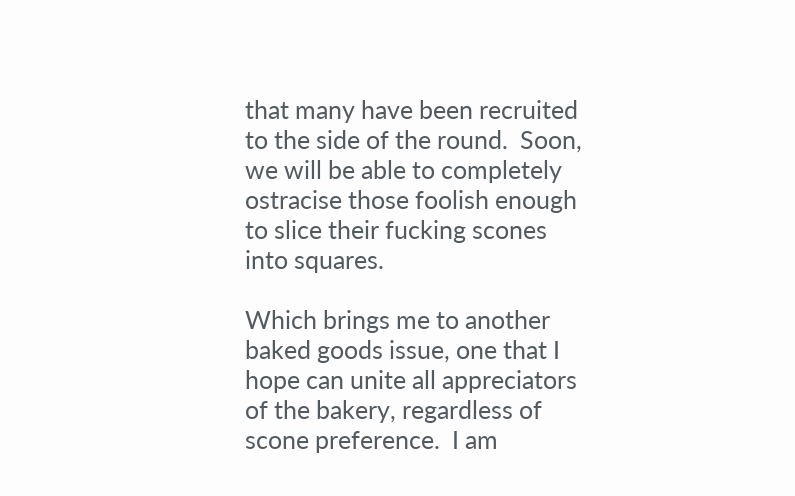that many have been recruited to the side of the round.  Soon, we will be able to completely ostracise those foolish enough to slice their fucking scones into squares.

Which brings me to another baked goods issue, one that I hope can unite all appreciators of the bakery, regardless of scone preference.  I am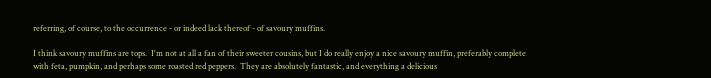referring, of course, to the occurrence - or indeed lack thereof - of savoury muffins.

I think savoury muffins are tops.  I'm not at all a fan of their sweeter cousins, but I do really enjoy a nice savoury muffin, preferably complete with feta, pumpkin, and perhaps some roasted red peppers.  They are absolutely fantastic, and everything a delicious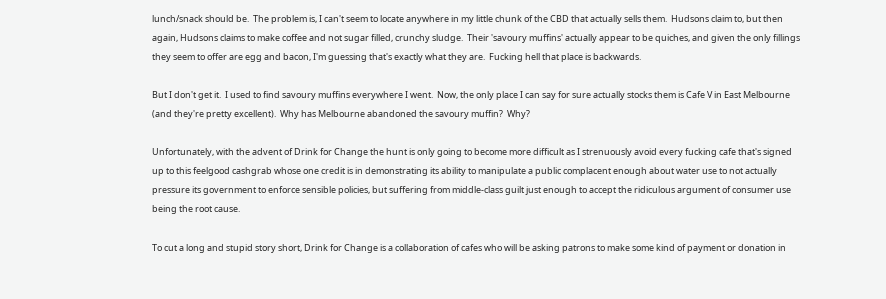lunch/snack should be.  The problem is, I can't seem to locate anywhere in my little chunk of the CBD that actually sells them.  Hudsons claim to, but then again, Hudsons claims to make coffee and not sugar filled, crunchy sludge.  Their 'savoury muffins' actually appear to be quiches, and given the only fillings they seem to offer are egg and bacon, I'm guessing that's exactly what they are.  Fucking hell that place is backwards.

But I don't get it.  I used to find savoury muffins everywhere I went.  Now, the only place I can say for sure actually stocks them is Cafe V in East Melbourne (and they're pretty excellent).  Why has Melbourne abandoned the savoury muffin?  Why?

Unfortunately, with the advent of Drink for Change the hunt is only going to become more difficult as I strenuously avoid every fucking cafe that's signed up to this feelgood cashgrab whose one credit is in demonstrating its ability to manipulate a public complacent enough about water use to not actually pressure its government to enforce sensible policies, but suffering from middle-class guilt just enough to accept the ridiculous argument of consumer use being the root cause.

To cut a long and stupid story short, Drink for Change is a collaboration of cafes who will be asking patrons to make some kind of payment or donation in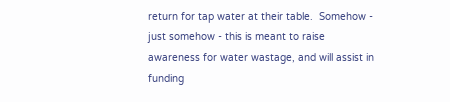return for tap water at their table.  Somehow - just somehow - this is meant to raise awareness for water wastage, and will assist in funding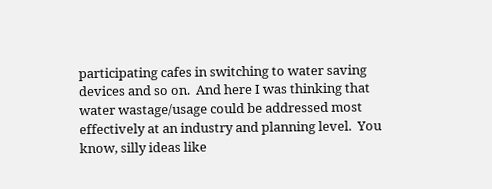participating cafes in switching to water saving devices and so on.  And here I was thinking that water wastage/usage could be addressed most effectively at an industry and planning level.  You know, silly ideas like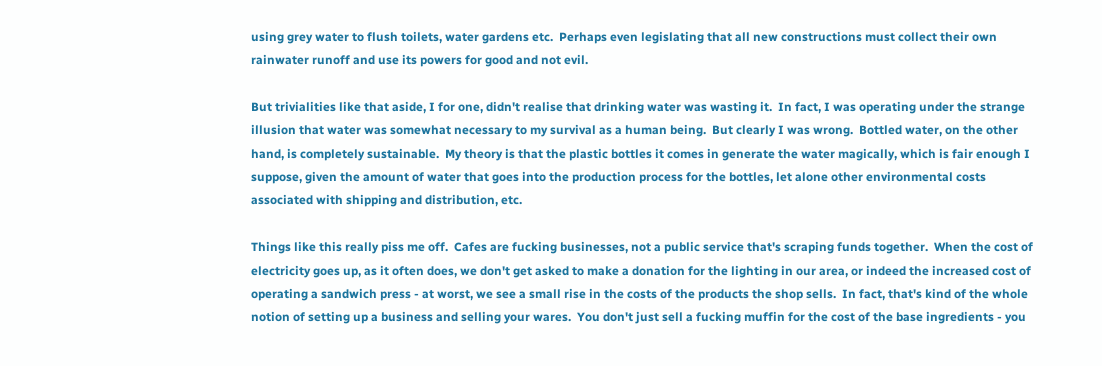using grey water to flush toilets, water gardens etc.  Perhaps even legislating that all new constructions must collect their own rainwater runoff and use its powers for good and not evil.

But trivialities like that aside, I for one, didn't realise that drinking water was wasting it.  In fact, I was operating under the strange illusion that water was somewhat necessary to my survival as a human being.  But clearly I was wrong.  Bottled water, on the other hand, is completely sustainable.  My theory is that the plastic bottles it comes in generate the water magically, which is fair enough I suppose, given the amount of water that goes into the production process for the bottles, let alone other environmental costs associated with shipping and distribution, etc.

Things like this really piss me off.  Cafes are fucking businesses, not a public service that's scraping funds together.  When the cost of electricity goes up, as it often does, we don't get asked to make a donation for the lighting in our area, or indeed the increased cost of operating a sandwich press - at worst, we see a small rise in the costs of the products the shop sells.  In fact, that's kind of the whole notion of setting up a business and selling your wares.  You don't just sell a fucking muffin for the cost of the base ingredients - you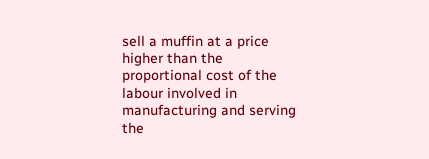sell a muffin at a price higher than the proportional cost of the labour involved in manufacturing and serving the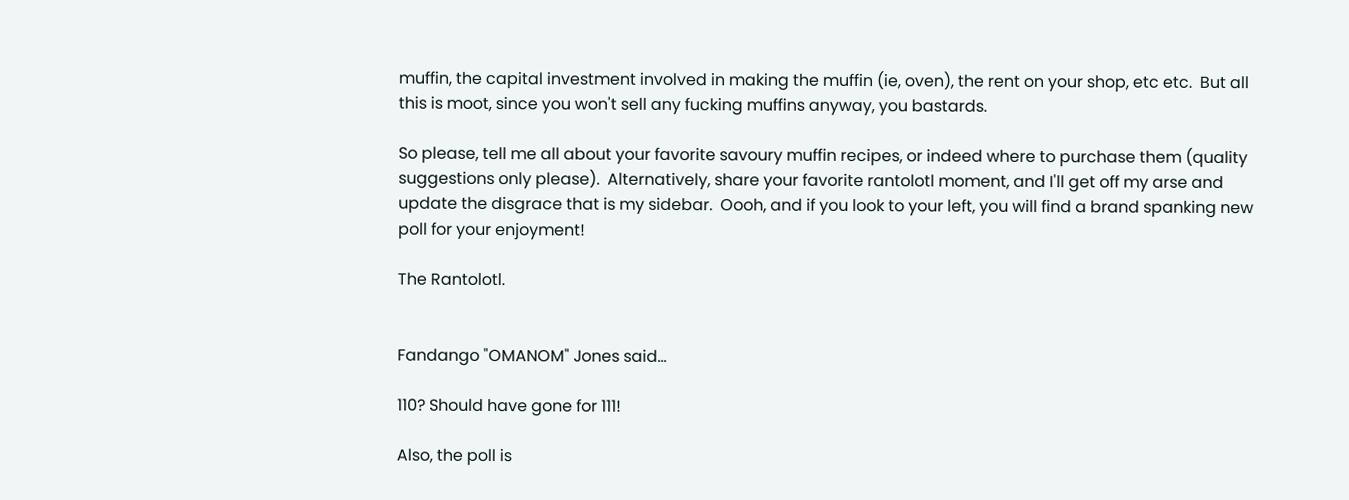muffin, the capital investment involved in making the muffin (ie, oven), the rent on your shop, etc etc.  But all this is moot, since you won't sell any fucking muffins anyway, you bastards.

So please, tell me all about your favorite savoury muffin recipes, or indeed where to purchase them (quality suggestions only please).  Alternatively, share your favorite rantolotl moment, and I'll get off my arse and update the disgrace that is my sidebar.  Oooh, and if you look to your left, you will find a brand spanking new poll for your enjoyment!

The Rantolotl.


Fandango "OMANOM" Jones said...

110? Should have gone for 111!

Also, the poll is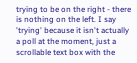trying to be on the right - there is nothing on the left. I say 'trying' because it isn't actually a poll at the moment, just a scrollable text box with the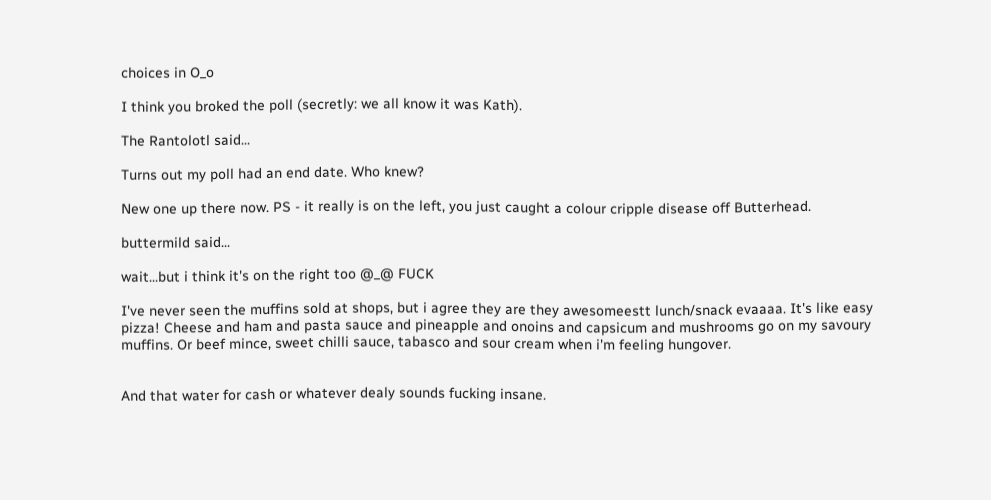choices in O_o

I think you broked the poll (secretly: we all know it was Kath).

The Rantolotl said...

Turns out my poll had an end date. Who knew?

New one up there now. PS - it really is on the left, you just caught a colour cripple disease off Butterhead.

buttermild said...

wait...but i think it's on the right too @_@ FUCK

I've never seen the muffins sold at shops, but i agree they are they awesomeestt lunch/snack evaaaa. It's like easy pizza! Cheese and ham and pasta sauce and pineapple and onoins and capsicum and mushrooms go on my savoury muffins. Or beef mince, sweet chilli sauce, tabasco and sour cream when i'm feeling hungover.


And that water for cash or whatever dealy sounds fucking insane.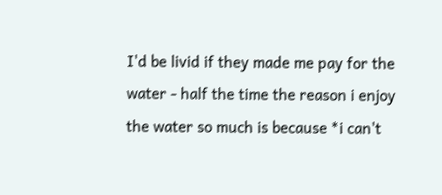I'd be livid if they made me pay for the water - half the time the reason i enjoy the water so much is because *i can't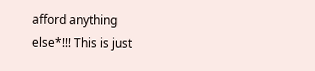afford anything else*!!! This is just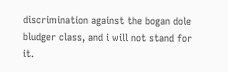discrimination against the bogan dole bludger class, and i will not stand for it.